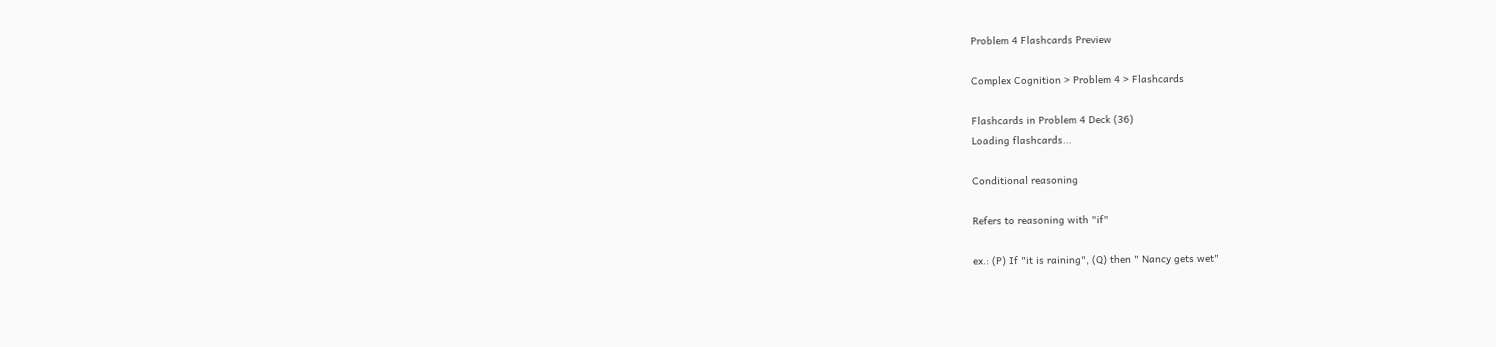Problem 4 Flashcards Preview

Complex Cognition > Problem 4 > Flashcards

Flashcards in Problem 4 Deck (36)
Loading flashcards...

Conditional reasoning

Refers to reasoning with "if"

ex.: (P) If "it is raining", (Q) then " Nancy gets wet"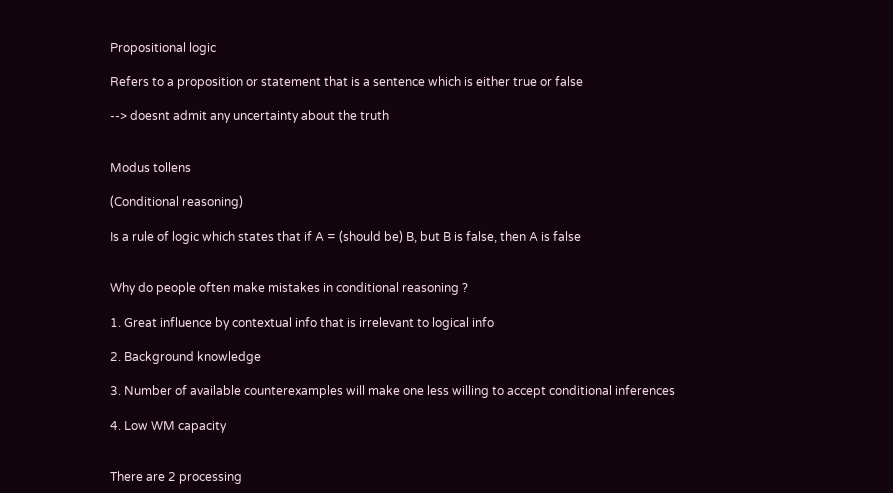Propositional logic

Refers to a proposition or statement that is a sentence which is either true or false

--> doesnt admit any uncertainty about the truth


Modus tollens

(Conditional reasoning)

Is a rule of logic which states that if A = (should be) B, but B is false, then A is false


Why do people often make mistakes in conditional reasoning ?

1. Great influence by contextual info that is irrelevant to logical info

2. Background knowledge

3. Number of available counterexamples will make one less willing to accept conditional inferences

4. Low WM capacity


There are 2 processing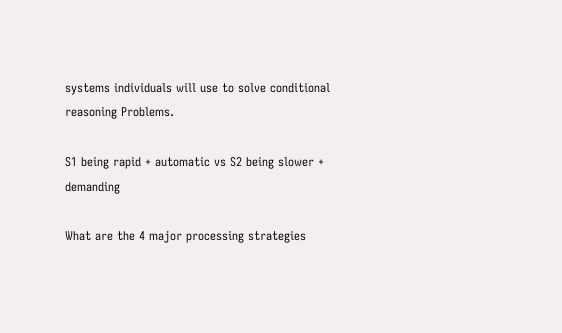systems individuals will use to solve conditional reasoning Problems.

S1 being rapid + automatic vs S2 being slower + demanding

What are the 4 major processing strategies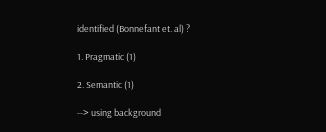identified (Bonnefant et. al) ?

1. Pragmatic (1)

2. Semantic (1)

--> using background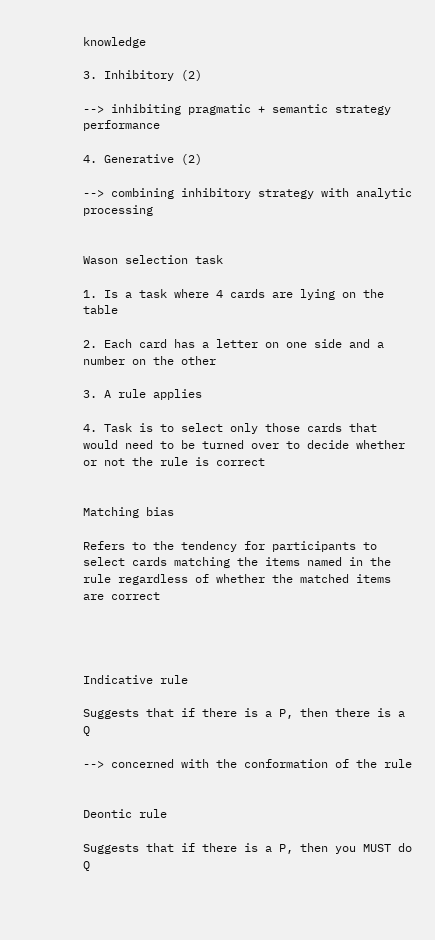knowledge

3. Inhibitory (2)

--> inhibiting pragmatic + semantic strategy performance

4. Generative (2)

--> combining inhibitory strategy with analytic processing


Wason selection task

1. Is a task where 4 cards are lying on the table

2. Each card has a letter on one side and a number on the other

3. A rule applies

4. Task is to select only those cards that would need to be turned over to decide whether or not the rule is correct


Matching bias

Refers to the tendency for participants to select cards matching the items named in the rule regardless of whether the matched items are correct




Indicative rule

Suggests that if there is a P, then there is a Q

--> concerned with the conformation of the rule


Deontic rule

Suggests that if there is a P, then you MUST do Q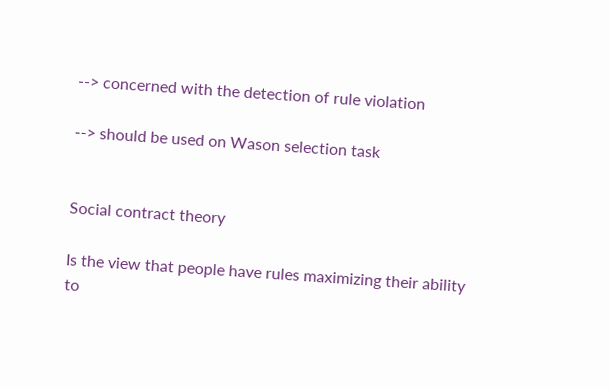--> concerned with the detection of rule violation

--> should be used on Wason selection task


Social contract theory

Is the view that people have rules maximizing their ability to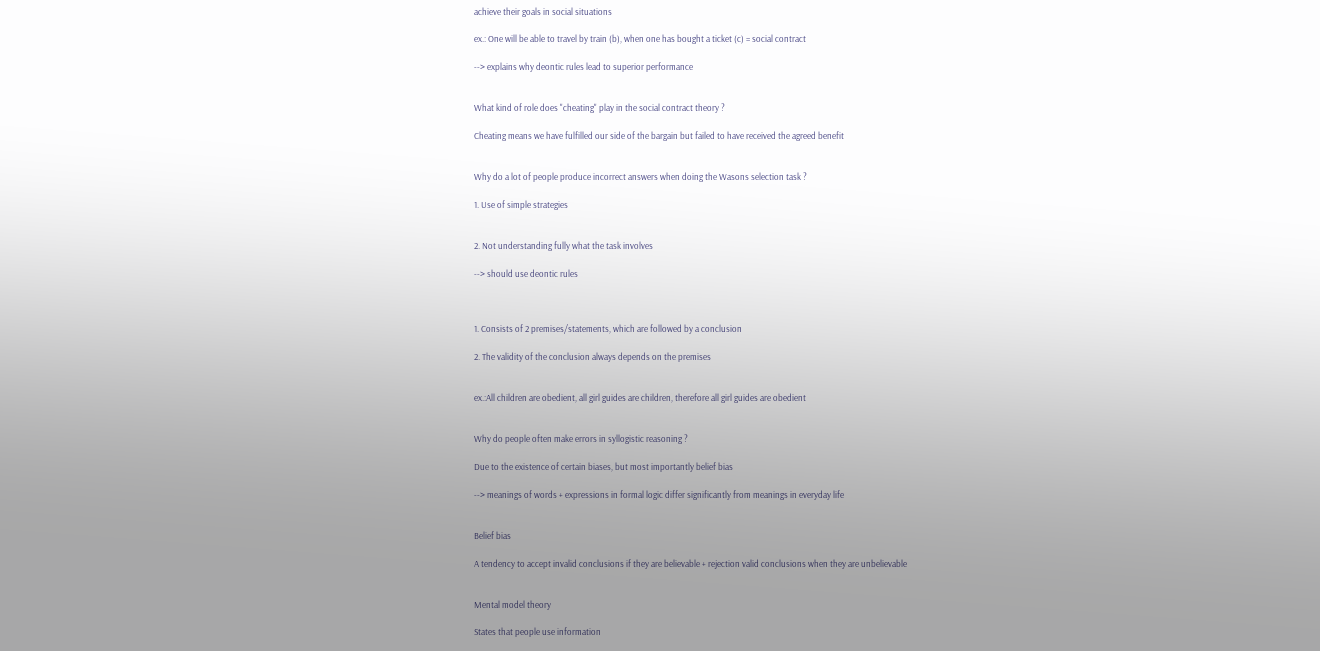achieve their goals in social situations

ex.: One will be able to travel by train (b), when one has bought a ticket (c) = social contract

--> explains why deontic rules lead to superior performance


What kind of role does "cheating" play in the social contract theory ?

Cheating means we have fulfilled our side of the bargain but failed to have received the agreed benefit


Why do a lot of people produce incorrect answers when doing the Wasons selection task ?

1. Use of simple strategies


2. Not understanding fully what the task involves

--> should use deontic rules



1. Consists of 2 premises/statements, which are followed by a conclusion

2. The validity of the conclusion always depends on the premises


ex.:All children are obedient, all girl guides are children, therefore all girl guides are obedient


Why do people often make errors in syllogistic reasoning ?

Due to the existence of certain biases, but most importantly belief bias

--> meanings of words + expressions in formal logic differ significantly from meanings in everyday life


Belief bias

A tendency to accept invalid conclusions if they are believable + rejection valid conclusions when they are unbelievable


Mental model theory

States that people use information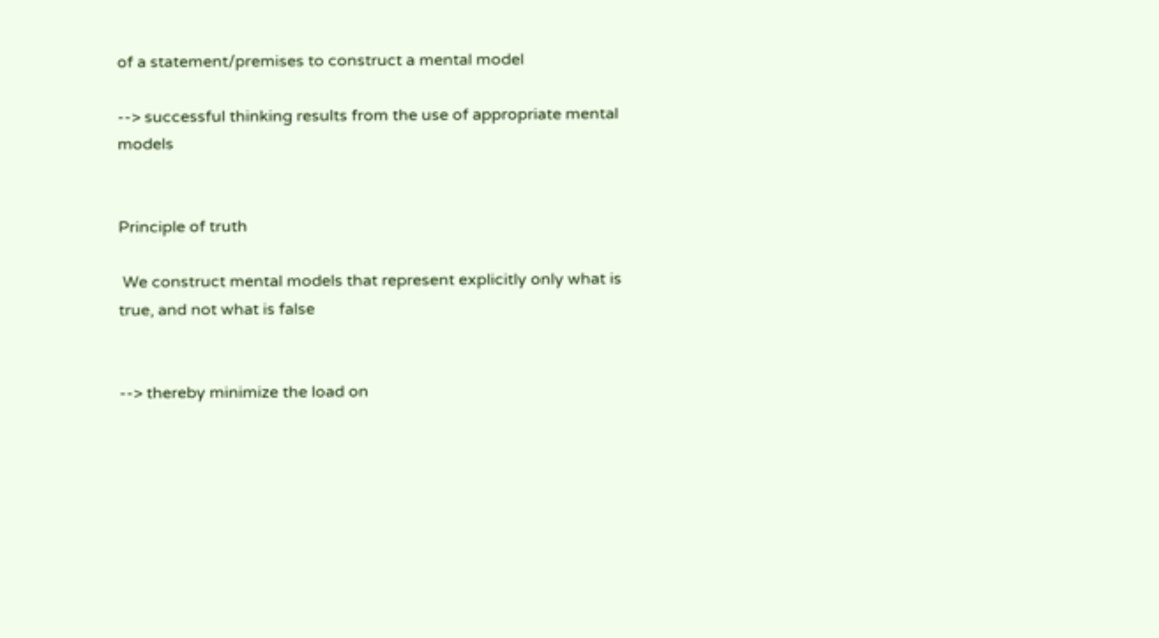of a statement/premises to construct a mental model

--> successful thinking results from the use of appropriate mental models


Principle of truth

 We construct mental models that represent explicitly only what is true, and not what is false


--> thereby minimize the load on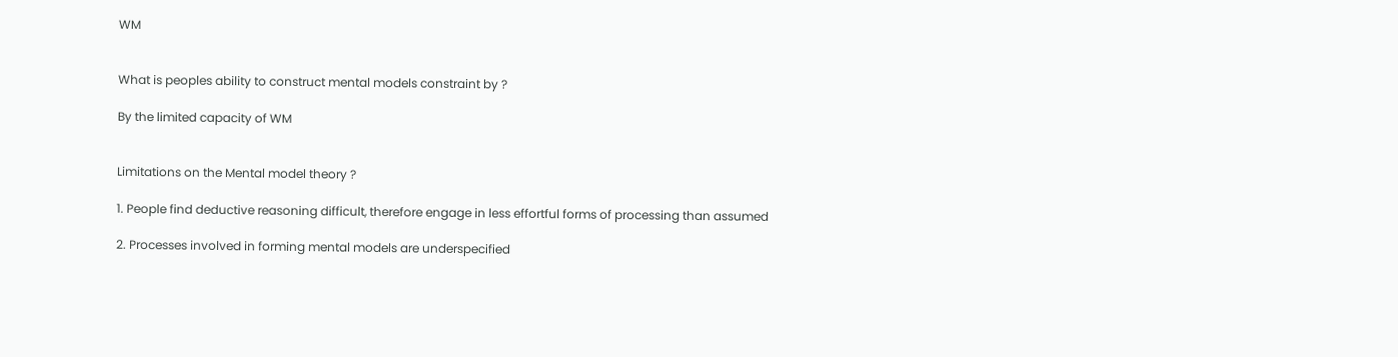WM


What is peoples ability to construct mental models constraint by ?

By the limited capacity of WM


Limitations on the Mental model theory ?

1. People find deductive reasoning difficult, therefore engage in less effortful forms of processing than assumed

2. Processes involved in forming mental models are underspecified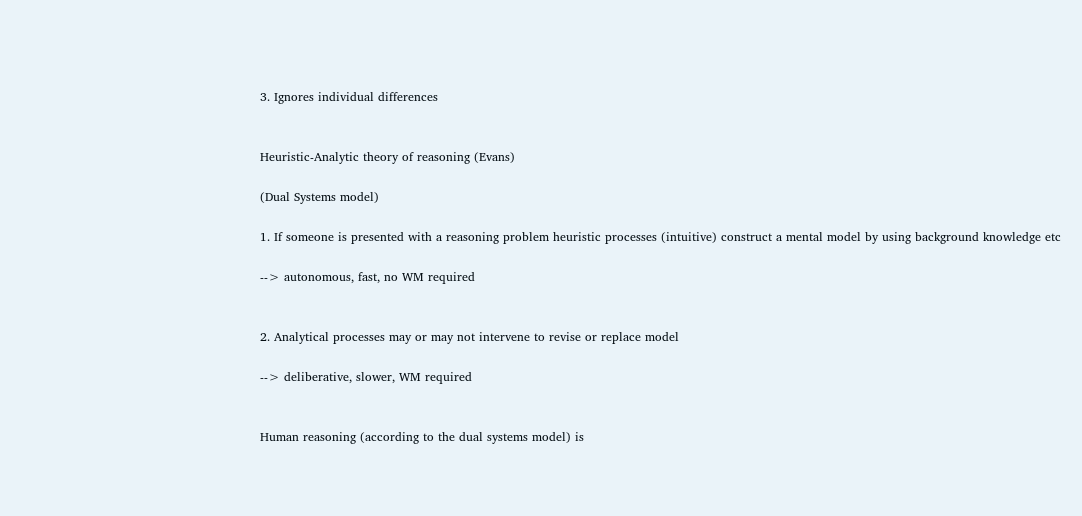3. Ignores individual differences


Heuristic-Analytic theory of reasoning (Evans)

(Dual Systems model)

1. If someone is presented with a reasoning problem heuristic processes (intuitive) construct a mental model by using background knowledge etc

--> autonomous, fast, no WM required


2. Analytical processes may or may not intervene to revise or replace model

--> deliberative, slower, WM required


Human reasoning (according to the dual systems model) is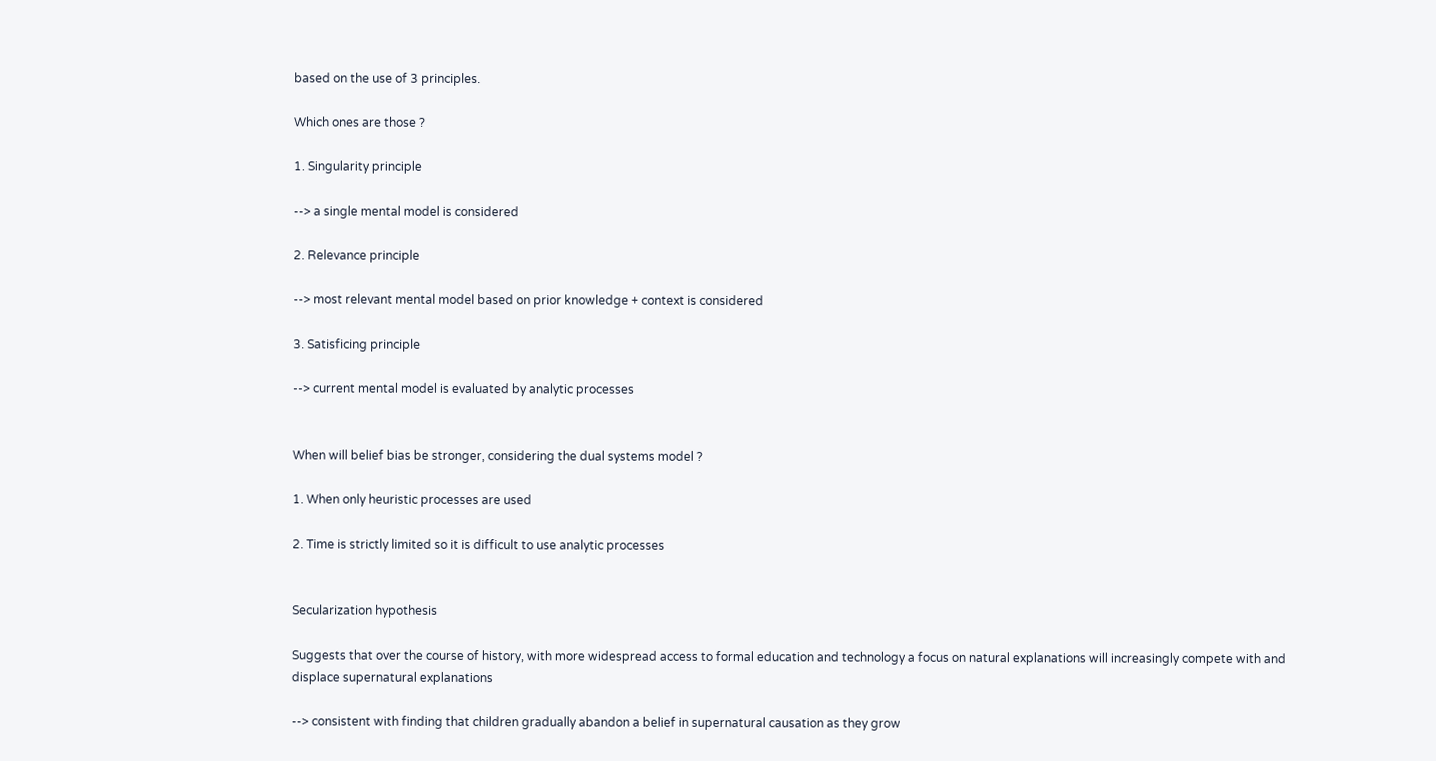based on the use of 3 principles.

Which ones are those ?

1. Singularity principle

--> a single mental model is considered

2. Relevance principle

--> most relevant mental model based on prior knowledge + context is considered

3. Satisficing principle

--> current mental model is evaluated by analytic processes


When will belief bias be stronger, considering the dual systems model ?

1. When only heuristic processes are used

2. Time is strictly limited so it is difficult to use analytic processes


Secularization hypothesis

Suggests that over the course of history, with more widespread access to formal education and technology a focus on natural explanations will increasingly compete with and displace supernatural explanations

--> consistent with finding that children gradually abandon a belief in supernatural causation as they grow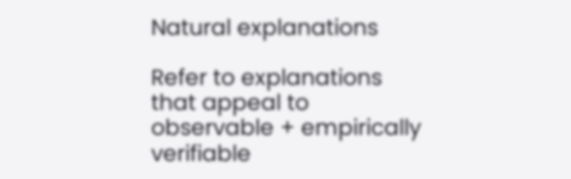Natural explanations

Refer to explanations that appeal to observable + empirically verifiable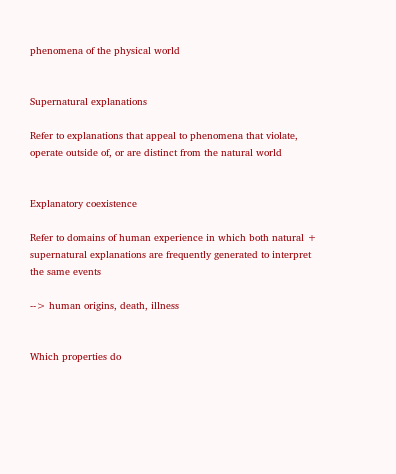phenomena of the physical world


Supernatural explanations

Refer to explanations that appeal to phenomena that violate, operate outside of, or are distinct from the natural world


Explanatory coexistence

Refer to domains of human experience in which both natural + supernatural explanations are frequently generated to interpret the same events

--> human origins, death, illness


Which properties do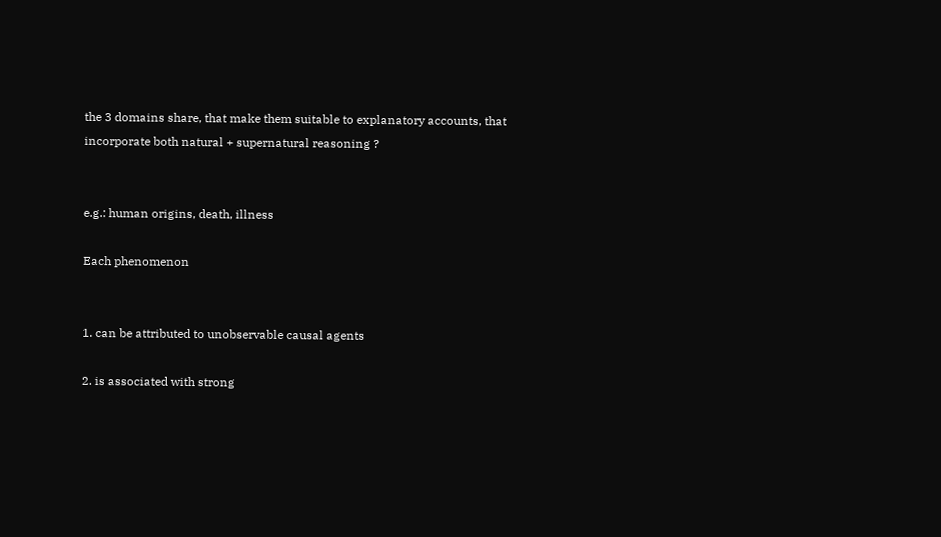the 3 domains share, that make them suitable to explanatory accounts, that incorporate both natural + supernatural reasoning ?


e.g.: human origins, death, illness

Each phenomenon


1. can be attributed to unobservable causal agents

2. is associated with strong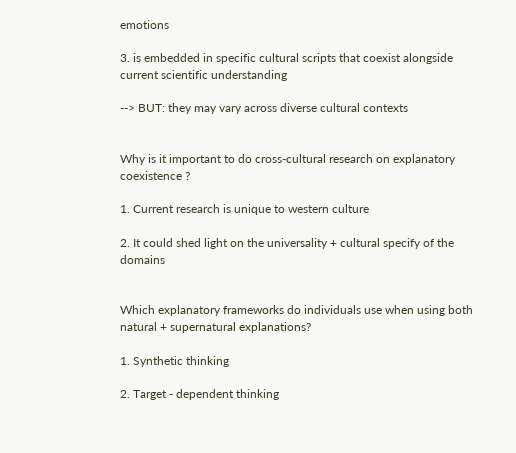emotions

3. is embedded in specific cultural scripts that coexist alongside current scientific understanding

--> BUT: they may vary across diverse cultural contexts


Why is it important to do cross-cultural research on explanatory coexistence ?

1. Current research is unique to western culture

2. It could shed light on the universality + cultural specify of the domains


Which explanatory frameworks do individuals use when using both natural + supernatural explanations?

1. Synthetic thinking

2. Target - dependent thinking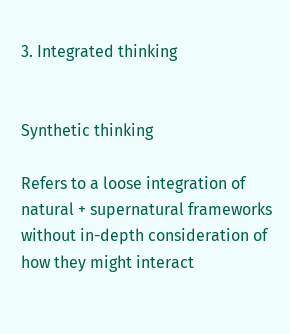3. Integrated thinking


Synthetic thinking

Refers to a loose integration of natural + supernatural frameworks without in-depth consideration of how they might interact